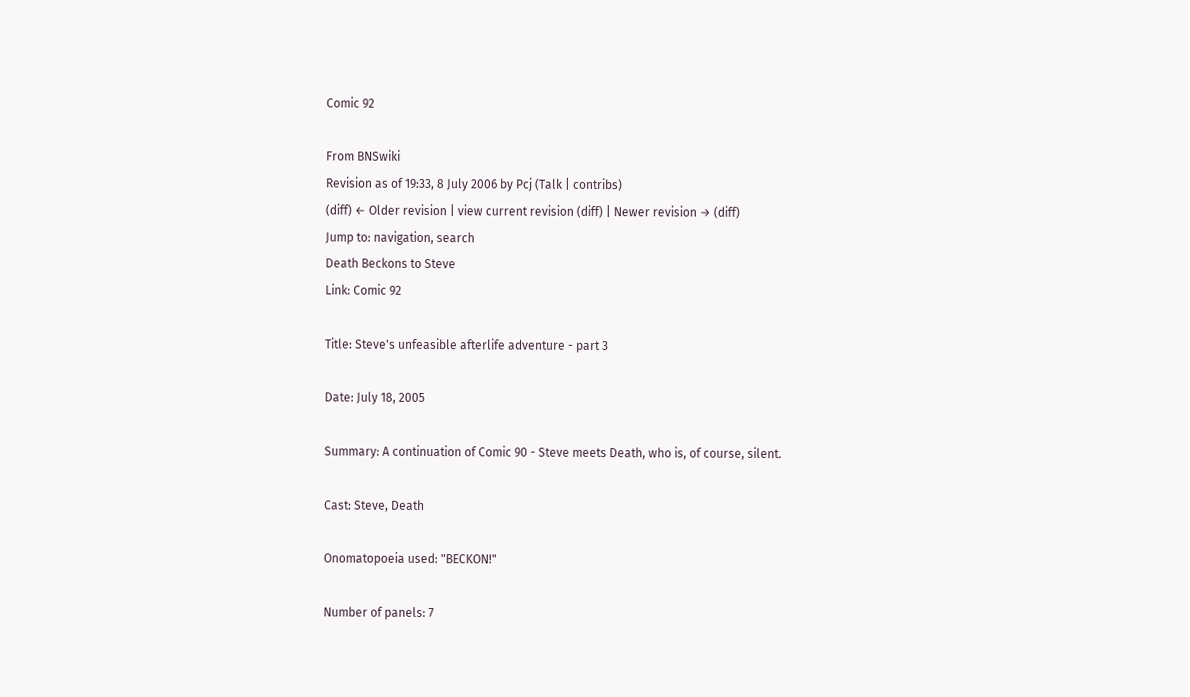Comic 92

From BNSwiki
Revision as of 19:33, 8 July 2006 by Pcj (Talk | contribs)
(diff) ← Older revision | view current revision (diff) | Newer revision → (diff)
Jump to: navigation, search
Death Beckons to Steve
Link: Comic 92

Title: Steve's unfeasible afterlife adventure - part 3

Date: July 18, 2005

Summary: A continuation of Comic 90 - Steve meets Death, who is, of course, silent.

Cast: Steve, Death

Onomatopoeia used: "BECKON!"

Number of panels: 7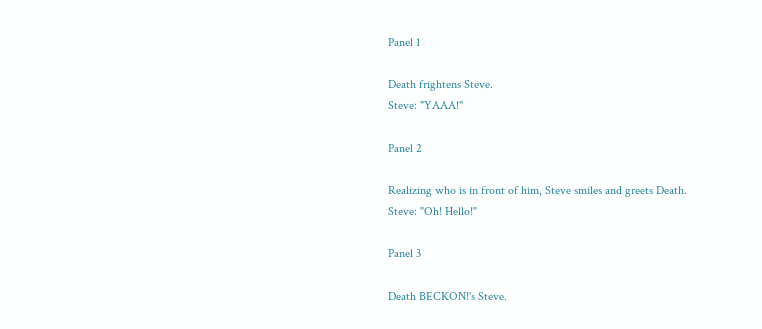Panel 1

Death frightens Steve.
Steve: "YAAA!"

Panel 2

Realizing who is in front of him, Steve smiles and greets Death.
Steve: "Oh! Hello!"

Panel 3

Death BECKON!'s Steve.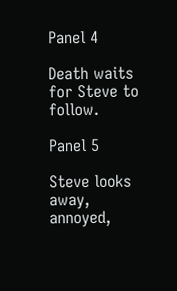Panel 4

Death waits for Steve to follow.

Panel 5

Steve looks away, annoyed,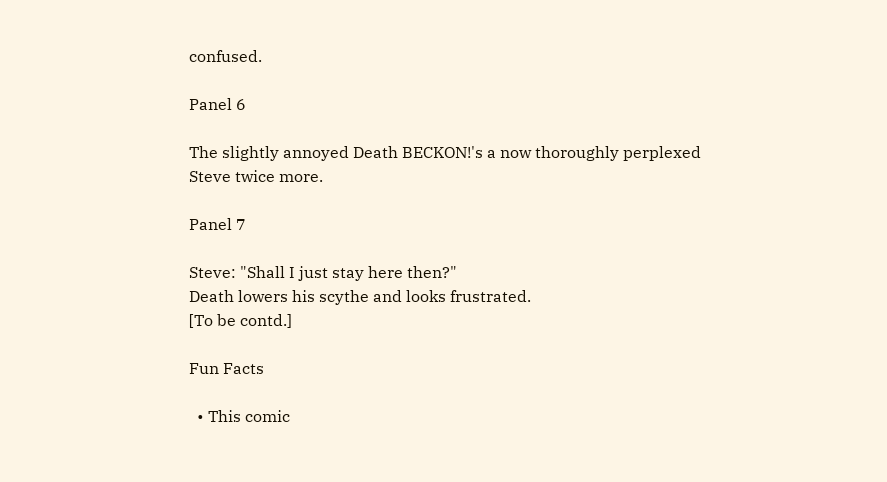confused.

Panel 6

The slightly annoyed Death BECKON!'s a now thoroughly perplexed Steve twice more.

Panel 7

Steve: "Shall I just stay here then?"
Death lowers his scythe and looks frustrated.
[To be contd.]

Fun Facts

  • This comic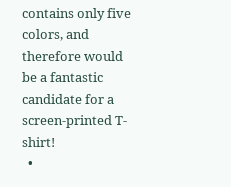contains only five colors, and therefore would be a fantastic candidate for a screen-printed T-shirt!
  •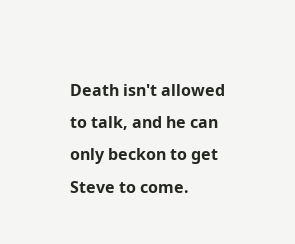Death isn't allowed to talk, and he can only beckon to get Steve to come.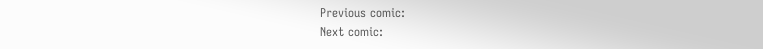Previous comic:
Next comic: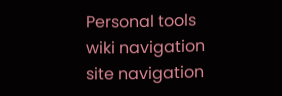Personal tools
wiki navigation
site navigation